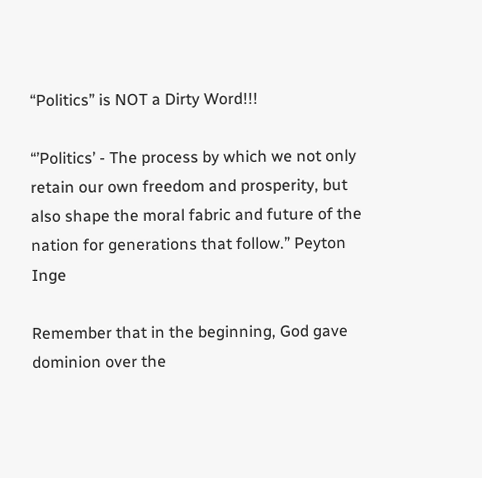“Politics” is NOT a Dirty Word!!!

“’Politics’ - The process by which we not only retain our own freedom and prosperity, but also shape the moral fabric and future of the nation for generations that follow.” Peyton Inge

Remember that in the beginning, God gave dominion over the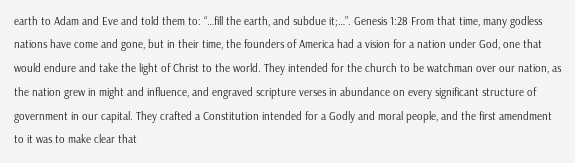earth to Adam and Eve and told them to: “…fill the earth, and subdue it;…”. Genesis 1:28 From that time, many godless nations have come and gone, but in their time, the founders of America had a vision for a nation under God, one that would endure and take the light of Christ to the world. They intended for the church to be watchman over our nation, as the nation grew in might and influence, and engraved scripture verses in abundance on every significant structure of government in our capital. They crafted a Constitution intended for a Godly and moral people, and the first amendment to it was to make clear that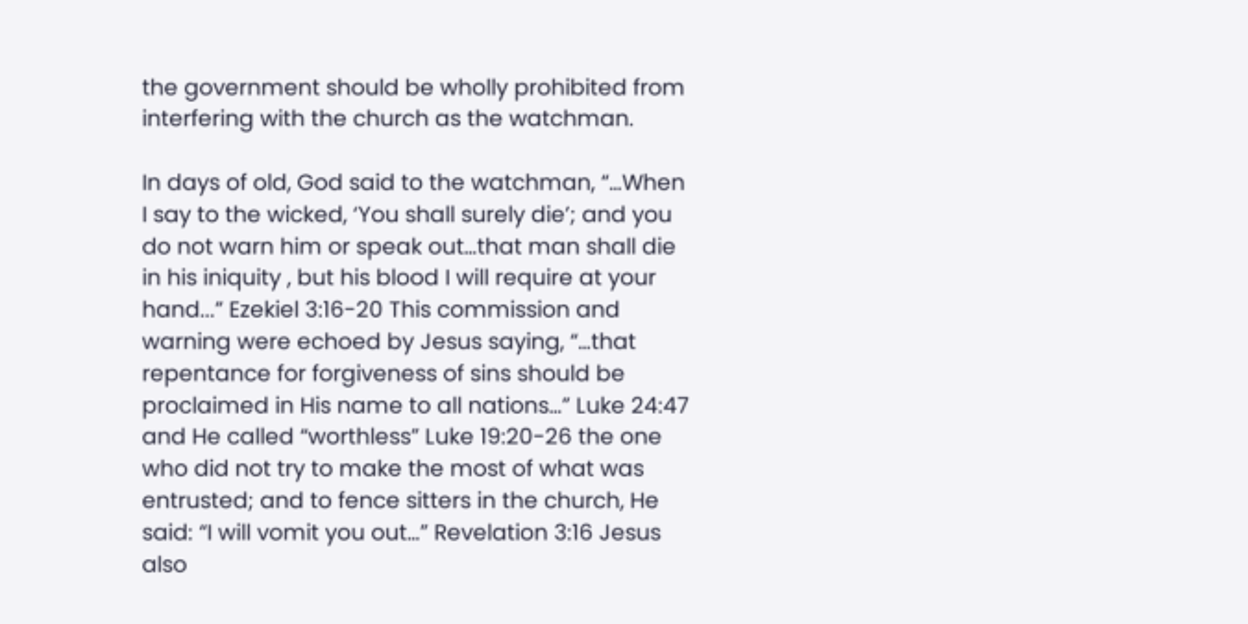the government should be wholly prohibited from interfering with the church as the watchman.

In days of old, God said to the watchman, “…When I say to the wicked, ‘You shall surely die’; and you do not warn him or speak out…that man shall die in his iniquity , but his blood I will require at your hand...” Ezekiel 3:16-20 This commission and warning were echoed by Jesus saying, “…that repentance for forgiveness of sins should be proclaimed in His name to all nations…” Luke 24:47 and He called “worthless” Luke 19:20-26 the one who did not try to make the most of what was entrusted; and to fence sitters in the church, He said: “I will vomit you out…” Revelation 3:16 Jesus also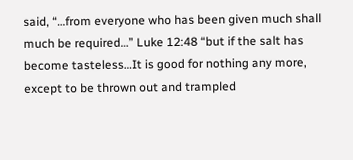said, “…from everyone who has been given much shall much be required…” Luke 12:48 “but if the salt has become tasteless…It is good for nothing any more, except to be thrown out and trampled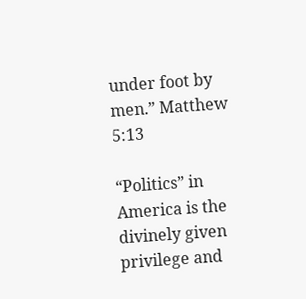under foot by men.” Matthew 5:13

“Politics” in America is the divinely given privilege and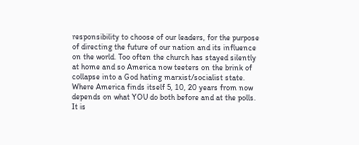responsibility to choose of our leaders, for the purpose of directing the future of our nation and its influence on the world. Too often the church has stayed silently at home and so America now teeters on the brink of collapse into a God hating marxist/socialist state. Where America finds itself 5, 10, 20 years from now depends on what YOU do both before and at the polls. It is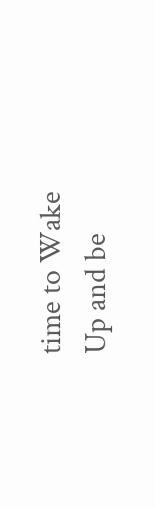time to Wake Up and be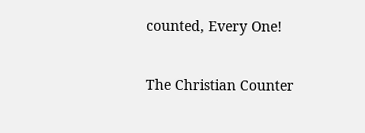counted, Every One!

The Christian Counter